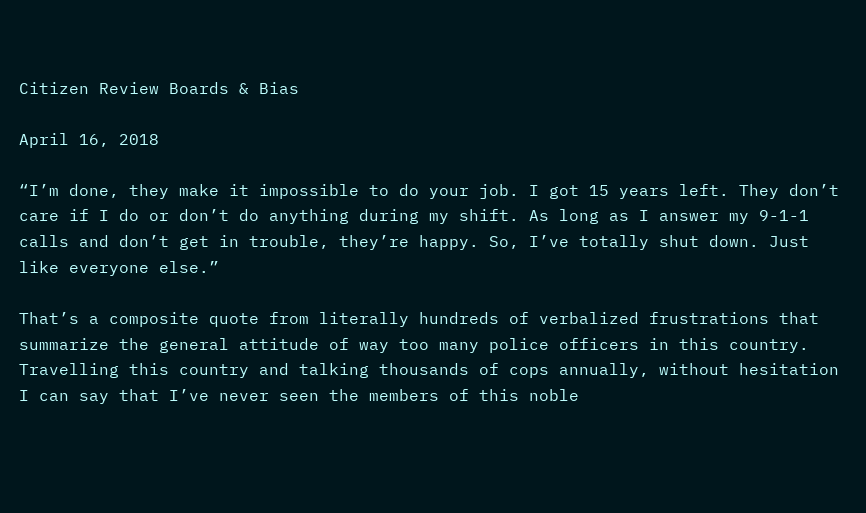Citizen Review Boards & Bias

April 16, 2018

“I’m done, they make it impossible to do your job. I got 15 years left. They don’t care if I do or don’t do anything during my shift. As long as I answer my 9-1-1 calls and don’t get in trouble, they’re happy. So, I’ve totally shut down. Just like everyone else.”

That’s a composite quote from literally hundreds of verbalized frustrations that summarize the general attitude of way too many police officers in this country. Travelling this country and talking thousands of cops annually, without hesitation I can say that I’ve never seen the members of this noble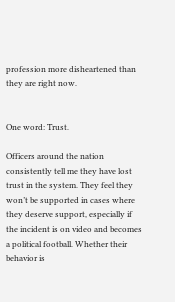profession more disheartened than they are right now.


One word: Trust.

Officers around the nation consistently tell me they have lost trust in the system. They feel they won’t be supported in cases where they deserve support, especially if the incident is on video and becomes a political football. Whether their behavior is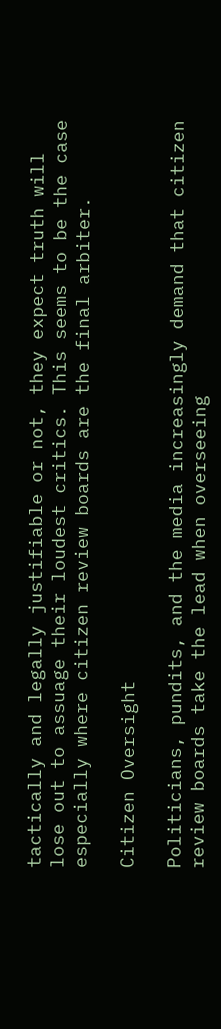tactically and legally justifiable or not, they expect truth will lose out to assuage their loudest critics. This seems to be the case especially where citizen review boards are the final arbiter.

Citizen Oversight

Politicians, pundits, and the media increasingly demand that citizen review boards take the lead when overseeing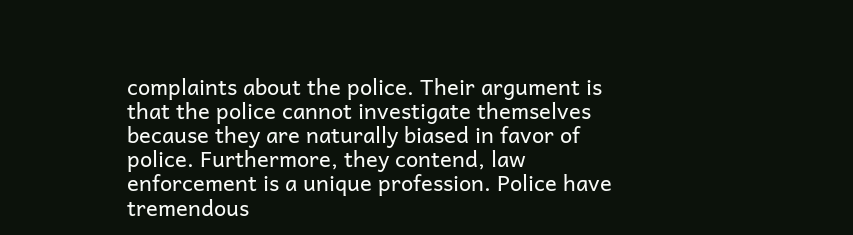complaints about the police. Their argument is that the police cannot investigate themselves because they are naturally biased in favor of police. Furthermore, they contend, law enforcement is a unique profession. Police have tremendous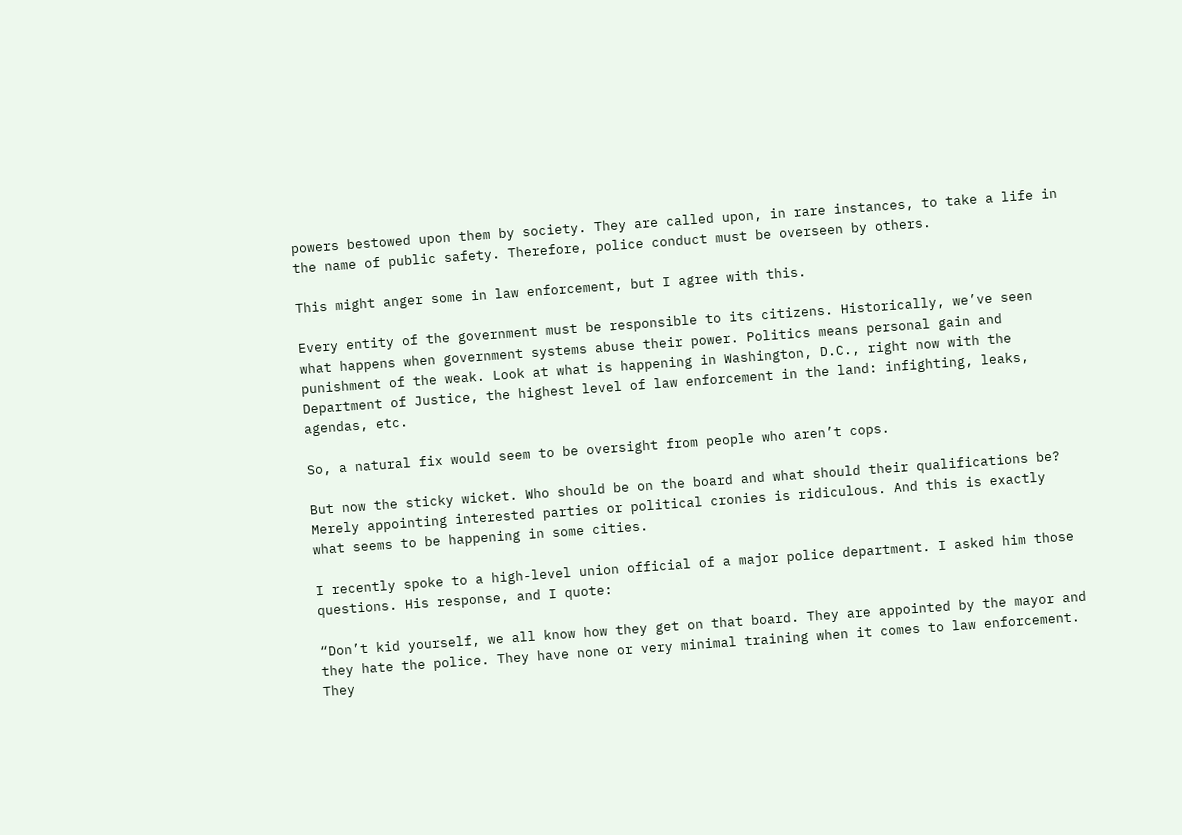powers bestowed upon them by society. They are called upon, in rare instances, to take a life in the name of public safety. Therefore, police conduct must be overseen by others.

This might anger some in law enforcement, but I agree with this.

Every entity of the government must be responsible to its citizens. Historically, we’ve seen what happens when government systems abuse their power. Politics means personal gain and punishment of the weak. Look at what is happening in Washington, D.C., right now with the Department of Justice, the highest level of law enforcement in the land: infighting, leaks, agendas, etc.

So, a natural fix would seem to be oversight from people who aren’t cops.

But now the sticky wicket. Who should be on the board and what should their qualifications be? Merely appointing interested parties or political cronies is ridiculous. And this is exactly what seems to be happening in some cities.

I recently spoke to a high-level union official of a major police department. I asked him those questions. His response, and I quote:

“Don’t kid yourself, we all know how they get on that board. They are appointed by the mayor and they hate the police. They have none or very minimal training when it comes to law enforcement. They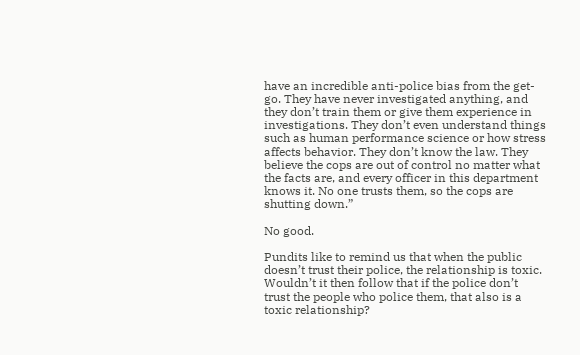have an incredible anti-police bias from the get-go. They have never investigated anything, and they don’t train them or give them experience in investigations. They don’t even understand things such as human performance science or how stress affects behavior. They don’t know the law. They believe the cops are out of control no matter what the facts are, and every officer in this department knows it. No one trusts them, so the cops are shutting down.”

No good.

Pundits like to remind us that when the public doesn’t trust their police, the relationship is toxic. Wouldn’t it then follow that if the police don’t trust the people who police them, that also is a toxic relationship?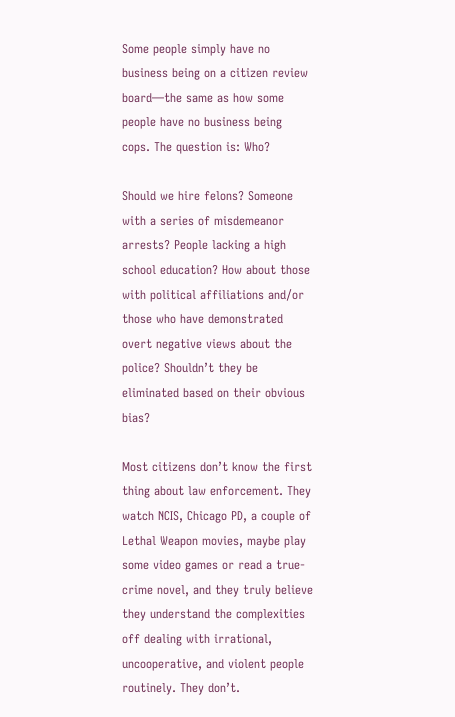Some people simply have no business being on a citizen review board—the same as how some people have no business being cops. The question is: Who?

Should we hire felons? Someone with a series of misdemeanor arrests? People lacking a high school education? How about those with political affiliations and/or those who have demonstrated overt negative views about the police? Shouldn’t they be eliminated based on their obvious bias?

Most citizens don’t know the first thing about law enforcement. They watch NCIS, Chicago PD, a couple of Lethal Weapon movies, maybe play some video games or read a true-crime novel, and they truly believe they understand the complexities off dealing with irrational, uncooperative, and violent people routinely. They don’t.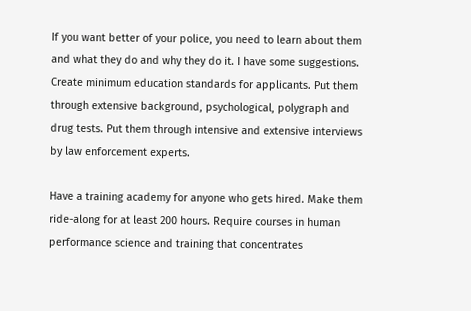If you want better of your police, you need to learn about them and what they do and why they do it. I have some suggestions. Create minimum education standards for applicants. Put them through extensive background, psychological, polygraph and drug tests. Put them through intensive and extensive interviews by law enforcement experts.

Have a training academy for anyone who gets hired. Make them ride-along for at least 200 hours. Require courses in human performance science and training that concentrates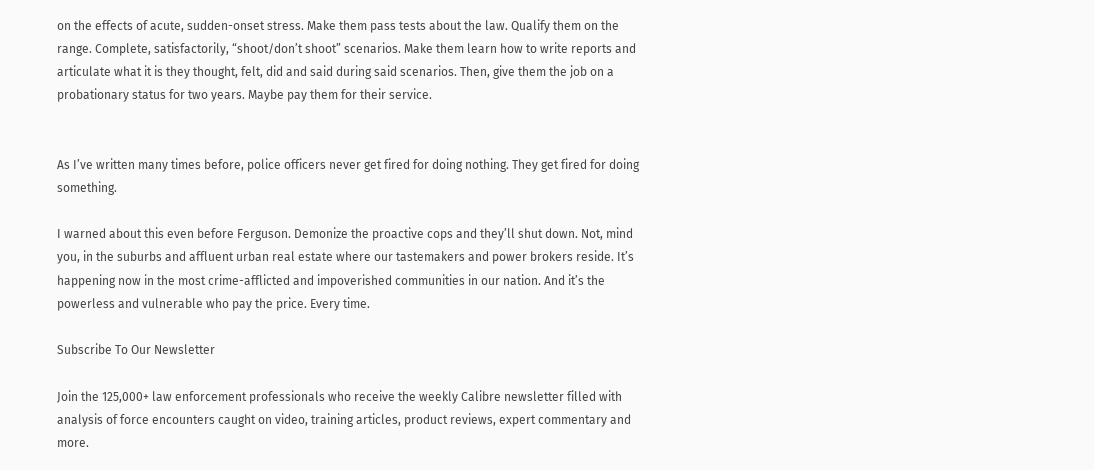on the effects of acute, sudden-onset stress. Make them pass tests about the law. Qualify them on the range. Complete, satisfactorily, “shoot/don’t shoot” scenarios. Make them learn how to write reports and articulate what it is they thought, felt, did and said during said scenarios. Then, give them the job on a probationary status for two years. Maybe pay them for their service.


As I’ve written many times before, police officers never get fired for doing nothing. They get fired for doing something.

I warned about this even before Ferguson. Demonize the proactive cops and they’ll shut down. Not, mind you, in the suburbs and affluent urban real estate where our tastemakers and power brokers reside. It’s happening now in the most crime-afflicted and impoverished communities in our nation. And it’s the powerless and vulnerable who pay the price. Every time.

Subscribe To Our Newsletter

Join the 125,000+ law enforcement professionals who receive the weekly Calibre newsletter filled with analysis of force encounters caught on video, training articles, product reviews, expert commentary and more.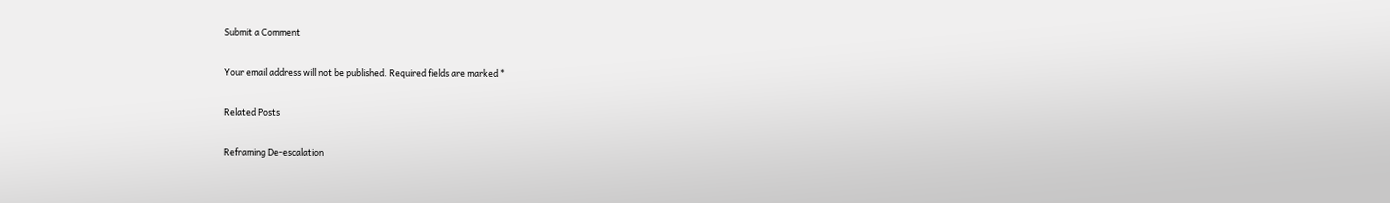Submit a Comment

Your email address will not be published. Required fields are marked *

Related Posts

Reframing De-escalation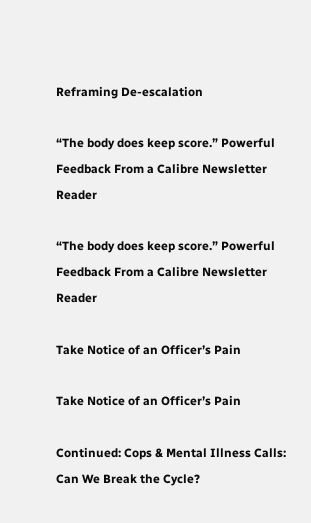Reframing De-escalation

“The body does keep score.” Powerful Feedback From a Calibre Newsletter Reader

“The body does keep score.” Powerful Feedback From a Calibre Newsletter Reader

Take Notice of an Officer’s Pain

Take Notice of an Officer’s Pain

Continued: Cops & Mental Illness Calls: Can We Break the Cycle?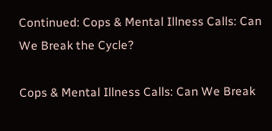Continued: Cops & Mental Illness Calls: Can We Break the Cycle?

Cops & Mental Illness Calls: Can We Break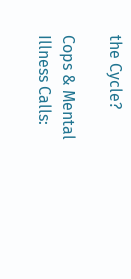the Cycle?

Cops & Mental Illness Calls: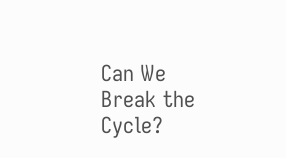Can We Break the Cycle?